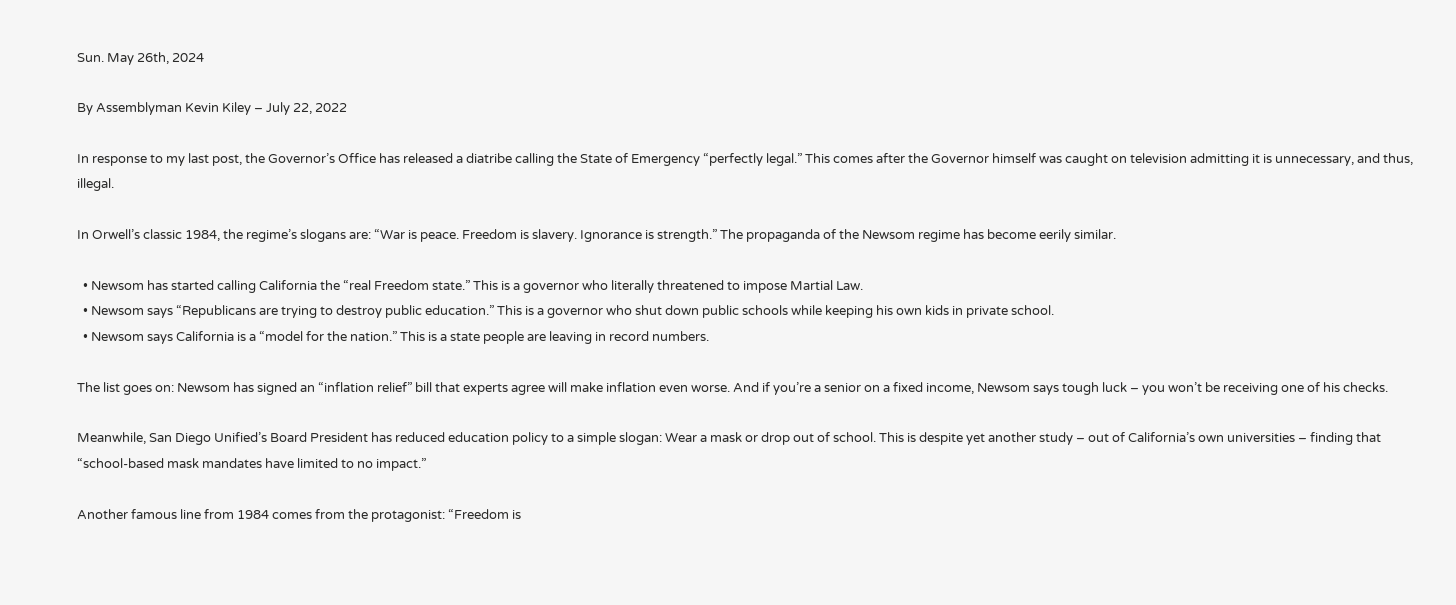Sun. May 26th, 2024

By Assemblyman Kevin Kiley – July 22, 2022

In response to my last post, the Governor’s Office has released a diatribe calling the State of Emergency “perfectly legal.” This comes after the Governor himself was caught on television admitting it is unnecessary, and thus, illegal.

In Orwell’s classic 1984, the regime’s slogans are: “War is peace. Freedom is slavery. Ignorance is strength.” The propaganda of the Newsom regime has become eerily similar.

  • Newsom has started calling California the “real Freedom state.” This is a governor who literally threatened to impose Martial Law.
  • Newsom says “Republicans are trying to destroy public education.” This is a governor who shut down public schools while keeping his own kids in private school.
  • Newsom says California is a “model for the nation.” This is a state people are leaving in record numbers.

The list goes on: Newsom has signed an “inflation relief” bill that experts agree will make inflation even worse. And if you’re a senior on a fixed income, Newsom says tough luck – you won’t be receiving one of his checks.

Meanwhile, San Diego Unified’s Board President has reduced education policy to a simple slogan: Wear a mask or drop out of school. This is despite yet another study – out of California’s own universities – finding that “school-based mask mandates have limited to no impact.”

Another famous line from 1984 comes from the protagonist: “Freedom is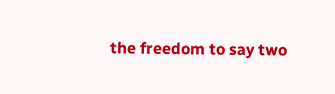the freedom to say two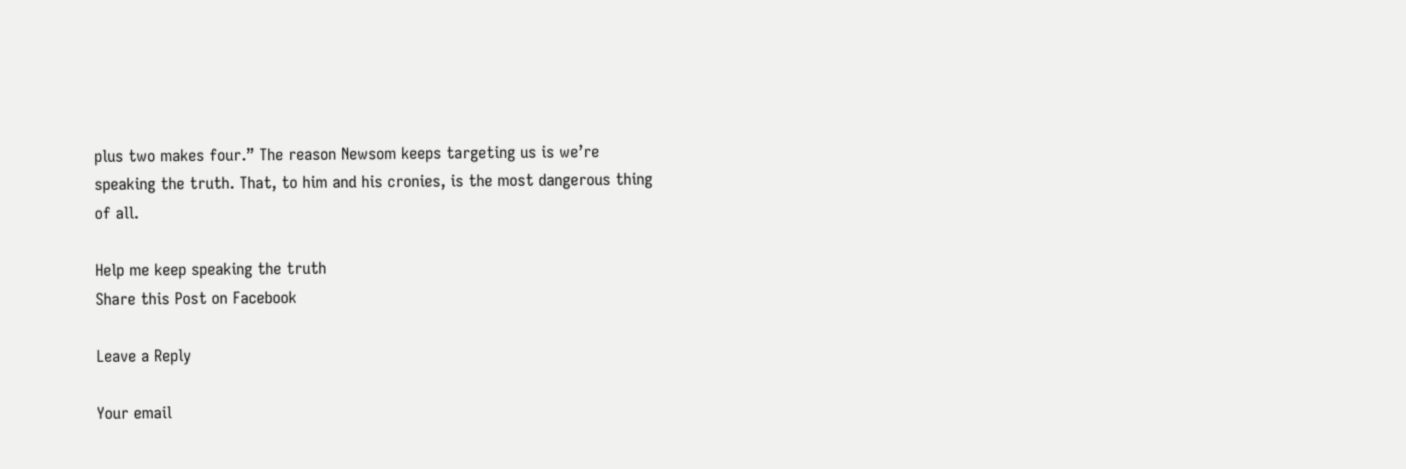plus two makes four.” The reason Newsom keeps targeting us is we’re speaking the truth. That, to him and his cronies, is the most dangerous thing of all.

Help me keep speaking the truth
Share this Post on Facebook

Leave a Reply

Your email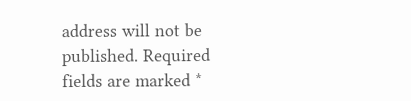address will not be published. Required fields are marked *